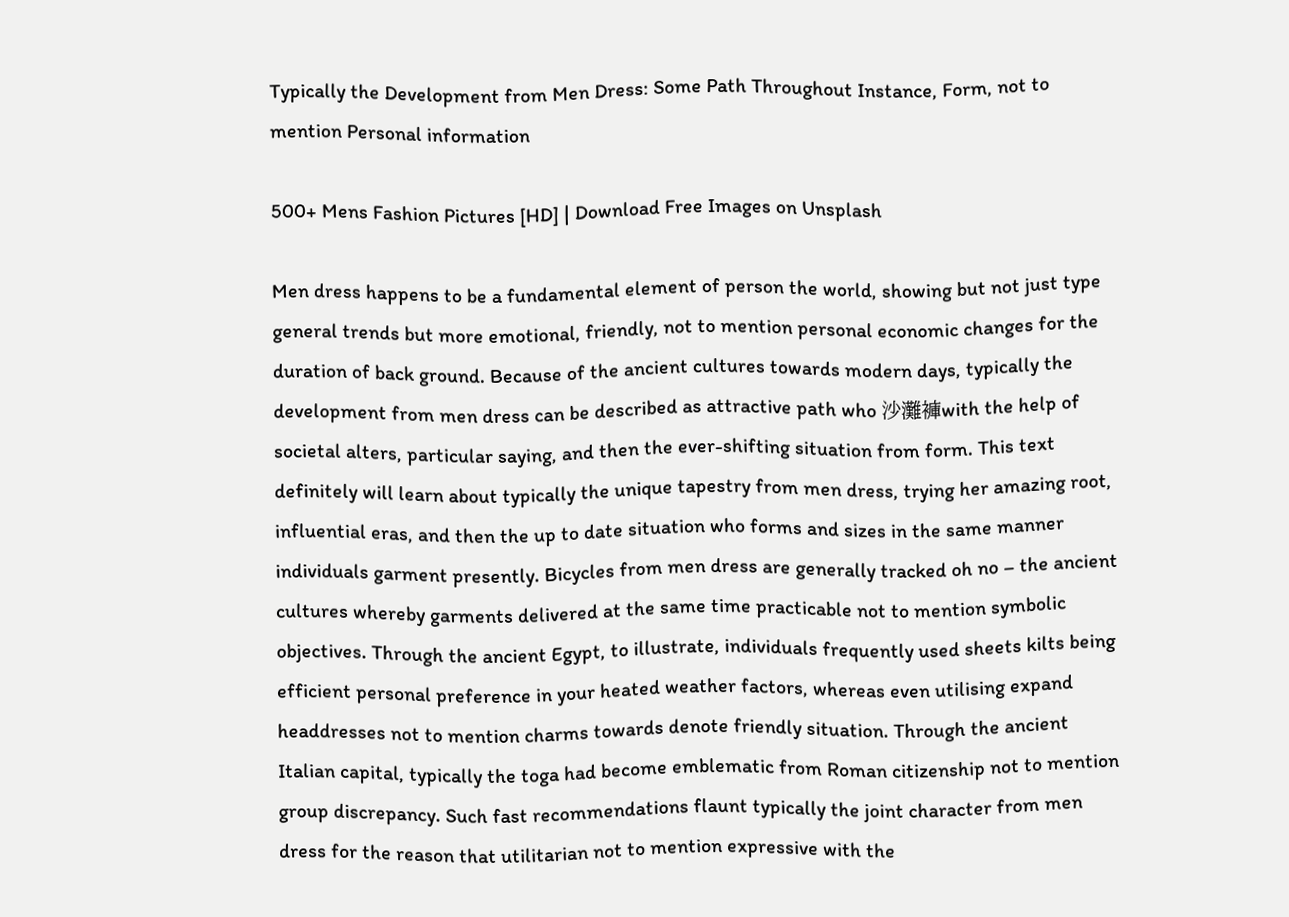Typically the Development from Men Dress: Some Path Throughout Instance, Form, not to mention Personal information

500+ Mens Fashion Pictures [HD] | Download Free Images on Unsplash

Men dress happens to be a fundamental element of person the world, showing but not just type general trends but more emotional, friendly, not to mention personal economic changes for the duration of back ground. Because of the ancient cultures towards modern days, typically the development from men dress can be described as attractive path who 沙灘褲with the help of societal alters, particular saying, and then the ever-shifting situation from form. This text definitely will learn about typically the unique tapestry from men dress, trying her amazing root, influential eras, and then the up to date situation who forms and sizes in the same manner individuals garment presently. Bicycles from men dress are generally tracked oh no – the ancient cultures whereby garments delivered at the same time practicable not to mention symbolic objectives. Through the ancient Egypt, to illustrate, individuals frequently used sheets kilts being efficient personal preference in your heated weather factors, whereas even utilising expand headdresses not to mention charms towards denote friendly situation. Through the ancient Italian capital, typically the toga had become emblematic from Roman citizenship not to mention group discrepancy. Such fast recommendations flaunt typically the joint character from men dress for the reason that utilitarian not to mention expressive with the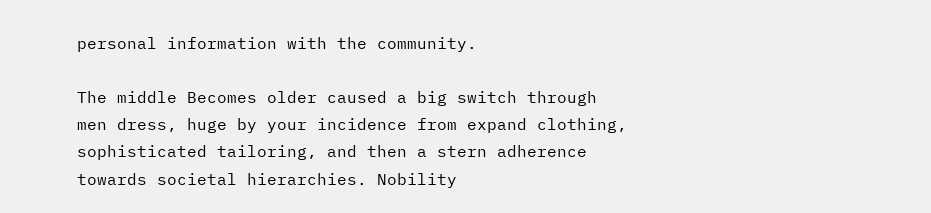personal information with the community.

The middle Becomes older caused a big switch through men dress, huge by your incidence from expand clothing, sophisticated tailoring, and then a stern adherence towards societal hierarchies. Nobility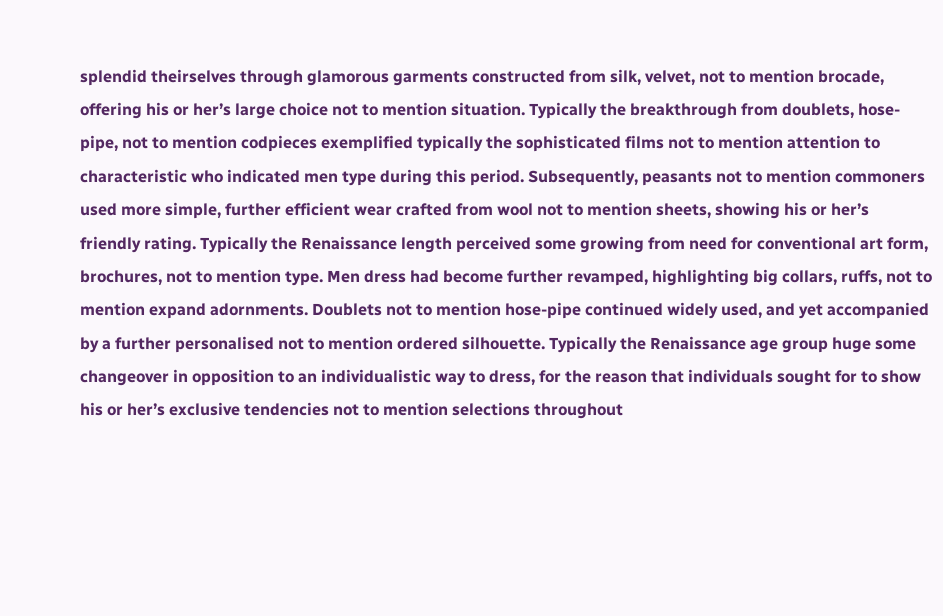splendid theirselves through glamorous garments constructed from silk, velvet, not to mention brocade, offering his or her’s large choice not to mention situation. Typically the breakthrough from doublets, hose-pipe, not to mention codpieces exemplified typically the sophisticated films not to mention attention to characteristic who indicated men type during this period. Subsequently, peasants not to mention commoners used more simple, further efficient wear crafted from wool not to mention sheets, showing his or her’s friendly rating. Typically the Renaissance length perceived some growing from need for conventional art form, brochures, not to mention type. Men dress had become further revamped, highlighting big collars, ruffs, not to mention expand adornments. Doublets not to mention hose-pipe continued widely used, and yet accompanied by a further personalised not to mention ordered silhouette. Typically the Renaissance age group huge some changeover in opposition to an individualistic way to dress, for the reason that individuals sought for to show his or her’s exclusive tendencies not to mention selections throughout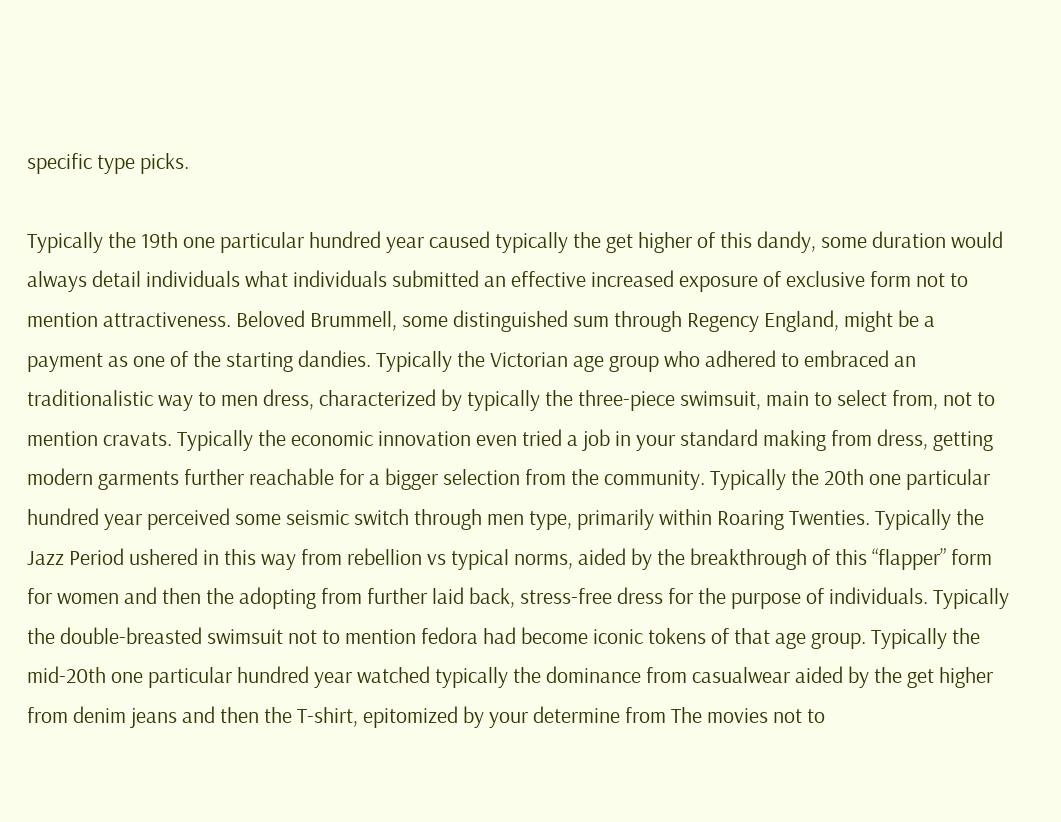specific type picks.

Typically the 19th one particular hundred year caused typically the get higher of this dandy, some duration would always detail individuals what individuals submitted an effective increased exposure of exclusive form not to mention attractiveness. Beloved Brummell, some distinguished sum through Regency England, might be a payment as one of the starting dandies. Typically the Victorian age group who adhered to embraced an traditionalistic way to men dress, characterized by typically the three-piece swimsuit, main to select from, not to mention cravats. Typically the economic innovation even tried a job in your standard making from dress, getting modern garments further reachable for a bigger selection from the community. Typically the 20th one particular hundred year perceived some seismic switch through men type, primarily within Roaring Twenties. Typically the Jazz Period ushered in this way from rebellion vs typical norms, aided by the breakthrough of this “flapper” form for women and then the adopting from further laid back, stress-free dress for the purpose of individuals. Typically the double-breasted swimsuit not to mention fedora had become iconic tokens of that age group. Typically the mid-20th one particular hundred year watched typically the dominance from casualwear aided by the get higher from denim jeans and then the T-shirt, epitomized by your determine from The movies not to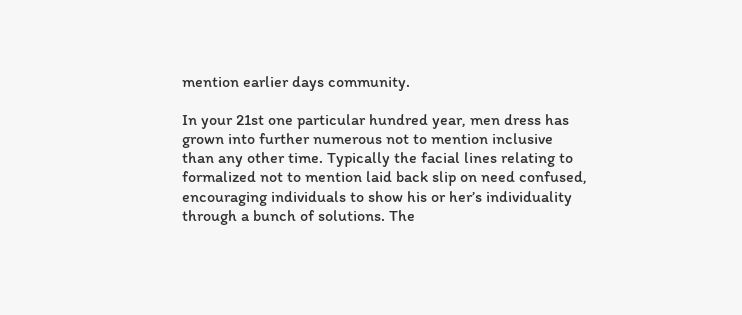mention earlier days community.

In your 21st one particular hundred year, men dress has grown into further numerous not to mention inclusive than any other time. Typically the facial lines relating to formalized not to mention laid back slip on need confused, encouraging individuals to show his or her’s individuality through a bunch of solutions. The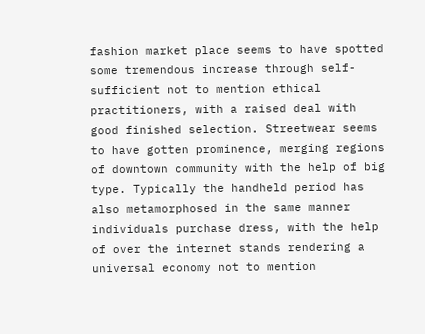fashion market place seems to have spotted some tremendous increase through self-sufficient not to mention ethical practitioners, with a raised deal with good finished selection. Streetwear seems to have gotten prominence, merging regions of downtown community with the help of big type. Typically the handheld period has also metamorphosed in the same manner individuals purchase dress, with the help of over the internet stands rendering a universal economy not to mention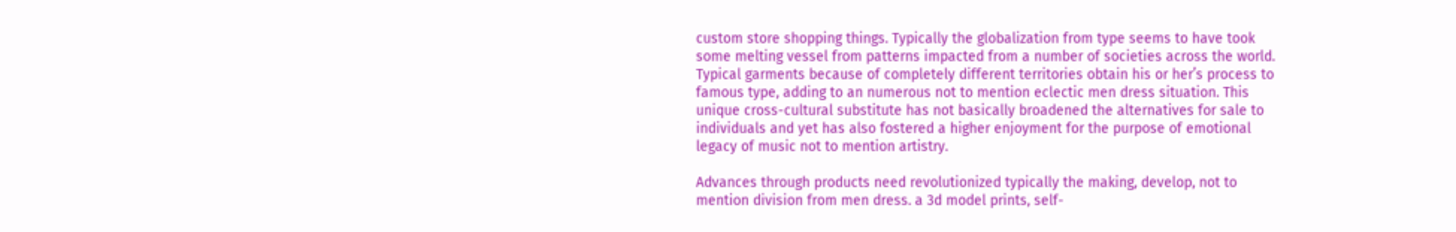custom store shopping things. Typically the globalization from type seems to have took some melting vessel from patterns impacted from a number of societies across the world. Typical garments because of completely different territories obtain his or her’s process to famous type, adding to an numerous not to mention eclectic men dress situation. This unique cross-cultural substitute has not basically broadened the alternatives for sale to individuals and yet has also fostered a higher enjoyment for the purpose of emotional legacy of music not to mention artistry.

Advances through products need revolutionized typically the making, develop, not to mention division from men dress. a 3d model prints, self-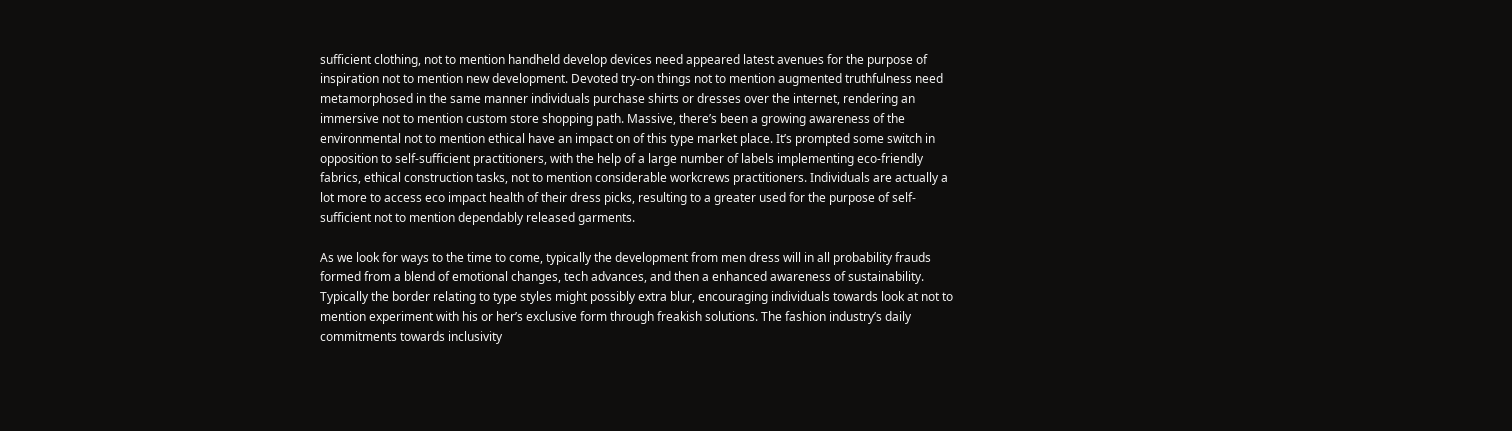sufficient clothing, not to mention handheld develop devices need appeared latest avenues for the purpose of inspiration not to mention new development. Devoted try-on things not to mention augmented truthfulness need metamorphosed in the same manner individuals purchase shirts or dresses over the internet, rendering an immersive not to mention custom store shopping path. Massive, there’s been a growing awareness of the environmental not to mention ethical have an impact on of this type market place. It’s prompted some switch in opposition to self-sufficient practitioners, with the help of a large number of labels implementing eco-friendly fabrics, ethical construction tasks, not to mention considerable workcrews practitioners. Individuals are actually a lot more to access eco impact health of their dress picks, resulting to a greater used for the purpose of self-sufficient not to mention dependably released garments.

As we look for ways to the time to come, typically the development from men dress will in all probability frauds formed from a blend of emotional changes, tech advances, and then a enhanced awareness of sustainability. Typically the border relating to type styles might possibly extra blur, encouraging individuals towards look at not to mention experiment with his or her’s exclusive form through freakish solutions. The fashion industry’s daily commitments towards inclusivity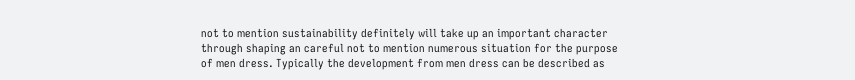not to mention sustainability definitely will take up an important character through shaping an careful not to mention numerous situation for the purpose of men dress. Typically the development from men dress can be described as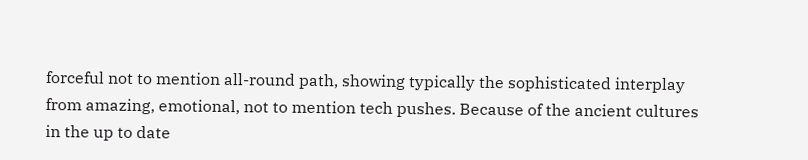forceful not to mention all-round path, showing typically the sophisticated interplay from amazing, emotional, not to mention tech pushes. Because of the ancient cultures in the up to date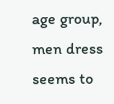age group, men dress seems to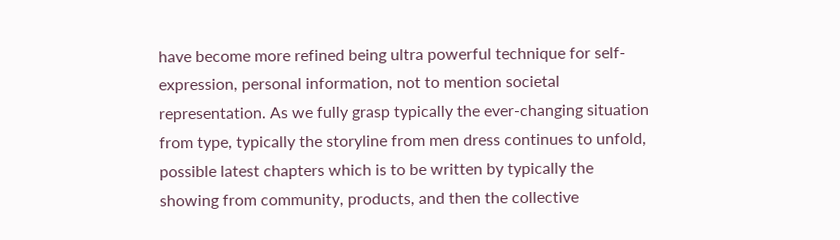have become more refined being ultra powerful technique for self-expression, personal information, not to mention societal representation. As we fully grasp typically the ever-changing situation from type, typically the storyline from men dress continues to unfold, possible latest chapters which is to be written by typically the showing from community, products, and then the collective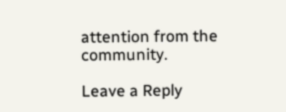attention from the community.

Leave a Reply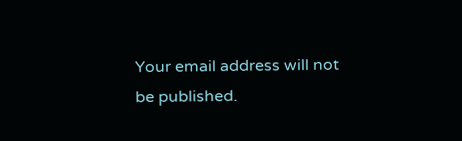Your email address will not be published.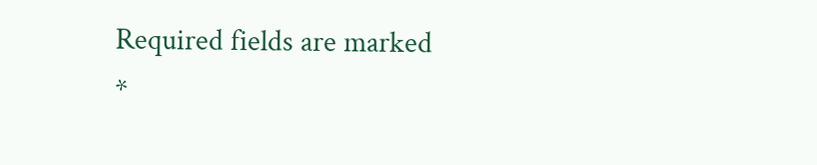Required fields are marked *